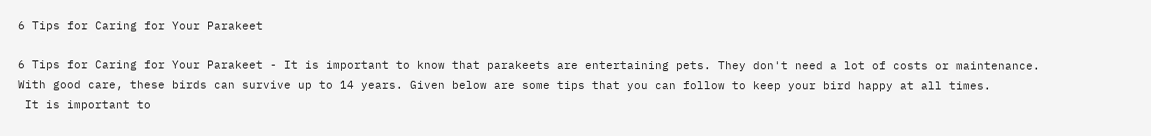6 Tips for Caring for Your Parakeet

6 Tips for Caring for Your Parakeet - It is important to know that parakeets are entertaining pets. They don't need a lot of costs or maintenance. With good care, these birds can survive up to 14 years. Given below are some tips that you can follow to keep your bird happy at all times.
 It is important to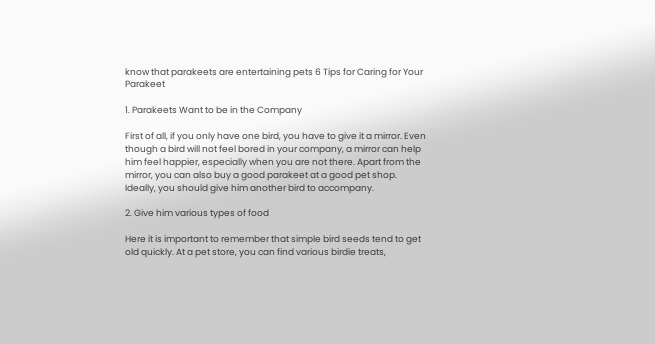know that parakeets are entertaining pets 6 Tips for Caring for Your Parakeet

1. Parakeets Want to be in the Company

First of all, if you only have one bird, you have to give it a mirror. Even though a bird will not feel bored in your company, a mirror can help him feel happier, especially when you are not there. Apart from the mirror, you can also buy a good parakeet at a good pet shop. Ideally, you should give him another bird to accompany.

2. Give him various types of food

Here it is important to remember that simple bird seeds tend to get old quickly. At a pet store, you can find various birdie treats,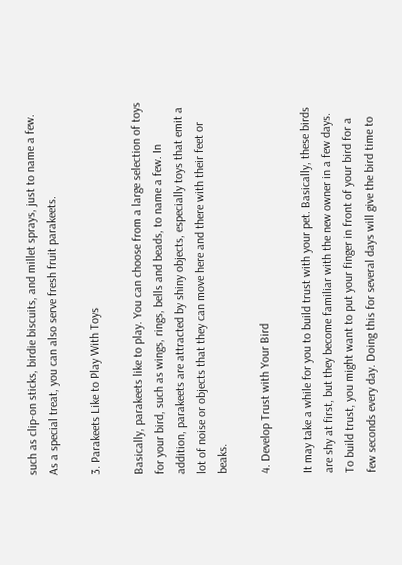such as clip-on sticks, birdie biscuits, and millet sprays, just to name a few. As a special treat, you can also serve fresh fruit parakeets.

3. Parakeets Like to Play With Toys

Basically, parakeets like to play. You can choose from a large selection of toys for your bird, such as wings, rings, bells and beads, to name a few. In addition, parakeets are attracted by shiny objects, especially toys that emit a lot of noise or objects that they can move here and there with their feet or beaks.

4. Develop Trust with Your Bird

It may take a while for you to build trust with your pet. Basically, these birds are shy at first, but they become familiar with the new owner in a few days. To build trust, you might want to put your finger in front of your bird for a few seconds every day. Doing this for several days will give the bird time to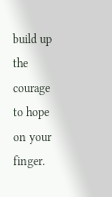build up the courage to hope on your finger.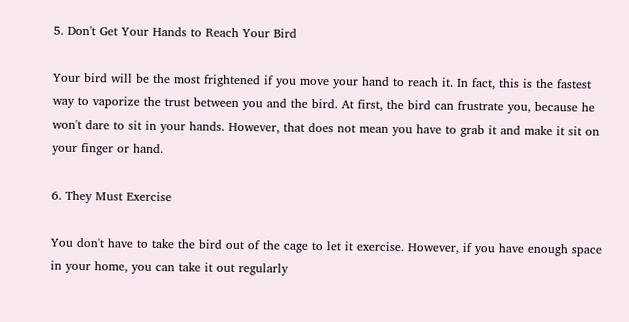5. Don't Get Your Hands to Reach Your Bird

Your bird will be the most frightened if you move your hand to reach it. In fact, this is the fastest way to vaporize the trust between you and the bird. At first, the bird can frustrate you, because he won't dare to sit in your hands. However, that does not mean you have to grab it and make it sit on your finger or hand.

6. They Must Exercise

You don't have to take the bird out of the cage to let it exercise. However, if you have enough space in your home, you can take it out regularly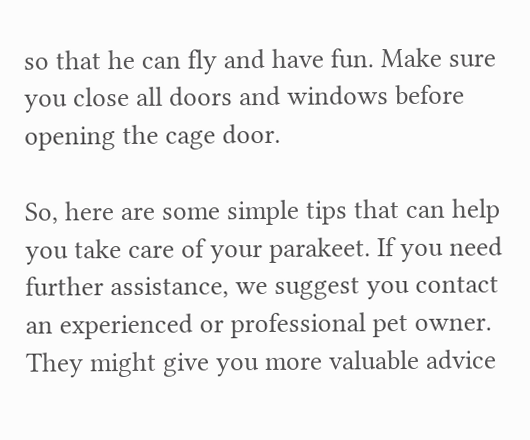so that he can fly and have fun. Make sure you close all doors and windows before opening the cage door.

So, here are some simple tips that can help you take care of your parakeet. If you need further assistance, we suggest you contact an experienced or professional pet owner. They might give you more valuable advice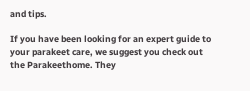and tips.

If you have been looking for an expert guide to your parakeet care, we suggest you check out the Parakeethome. They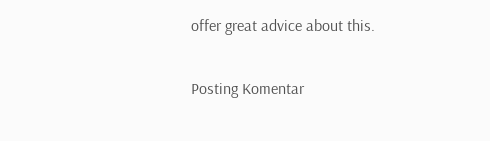offer great advice about this.


Posting Komentar